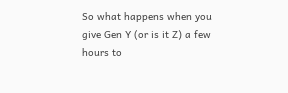So what happens when you give Gen Y (or is it Z) a few hours to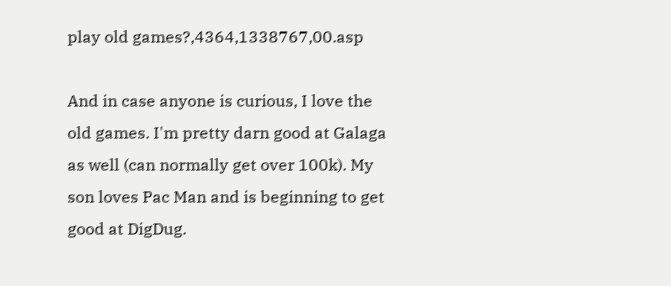play old games?,4364,1338767,00.asp

And in case anyone is curious, I love the old games. I'm pretty darn good at Galaga as well (can normally get over 100k). My son loves Pac Man and is beginning to get good at DigDug.